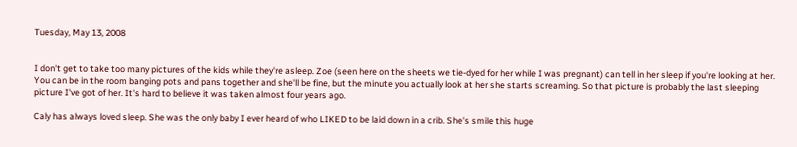Tuesday, May 13, 2008


I don't get to take too many pictures of the kids while they're asleep. Zoe (seen here on the sheets we tie-dyed for her while I was pregnant) can tell in her sleep if you're looking at her. You can be in the room banging pots and pans together and she'll be fine, but the minute you actually look at her she starts screaming. So that picture is probably the last sleeping picture I've got of her. It's hard to believe it was taken almost four years ago.

Caly has always loved sleep. She was the only baby I ever heard of who LIKED to be laid down in a crib. She's smile this huge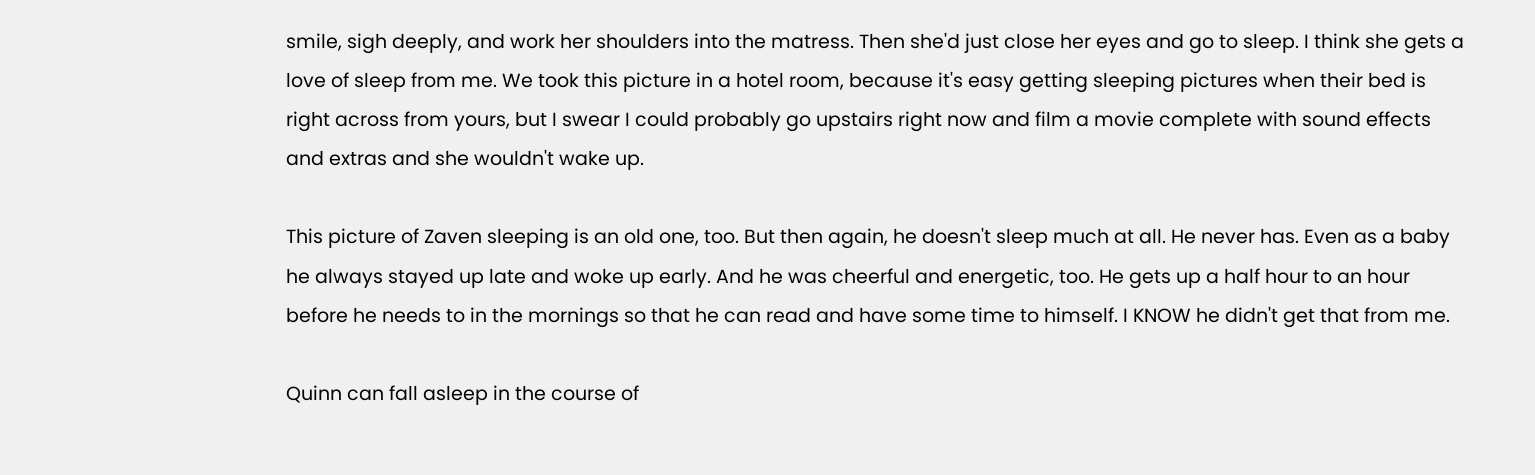smile, sigh deeply, and work her shoulders into the matress. Then she'd just close her eyes and go to sleep. I think she gets a love of sleep from me. We took this picture in a hotel room, because it's easy getting sleeping pictures when their bed is right across from yours, but I swear I could probably go upstairs right now and film a movie complete with sound effects and extras and she wouldn't wake up.

This picture of Zaven sleeping is an old one, too. But then again, he doesn't sleep much at all. He never has. Even as a baby he always stayed up late and woke up early. And he was cheerful and energetic, too. He gets up a half hour to an hour before he needs to in the mornings so that he can read and have some time to himself. I KNOW he didn't get that from me.

Quinn can fall asleep in the course of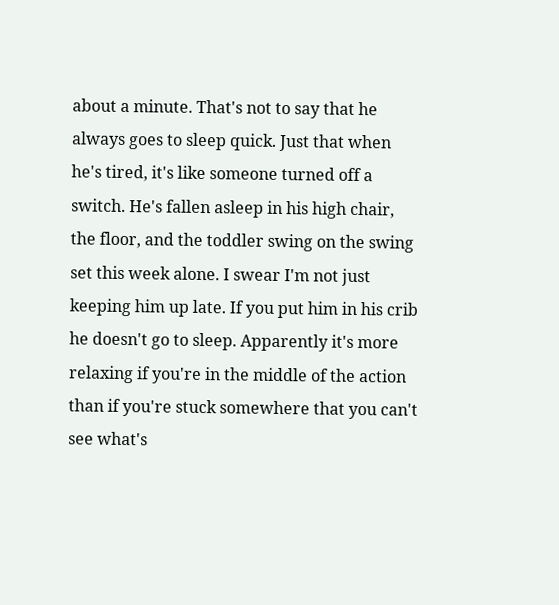about a minute. That's not to say that he always goes to sleep quick. Just that when he's tired, it's like someone turned off a switch. He's fallen asleep in his high chair, the floor, and the toddler swing on the swing set this week alone. I swear I'm not just keeping him up late. If you put him in his crib he doesn't go to sleep. Apparently it's more relaxing if you're in the middle of the action than if you're stuck somewhere that you can't see what's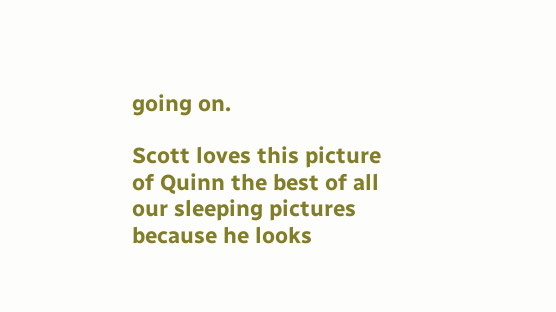going on.

Scott loves this picture of Quinn the best of all our sleeping pictures because he looks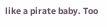like a pirate baby. Too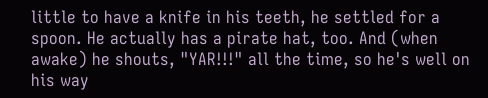little to have a knife in his teeth, he settled for a spoon. He actually has a pirate hat, too. And (when awake) he shouts, "YAR!!!" all the time, so he's well on his way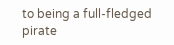to being a full-fledged pirate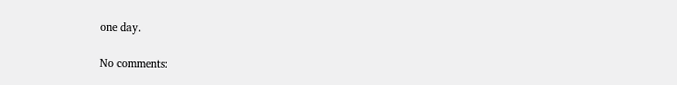one day.

No comments: